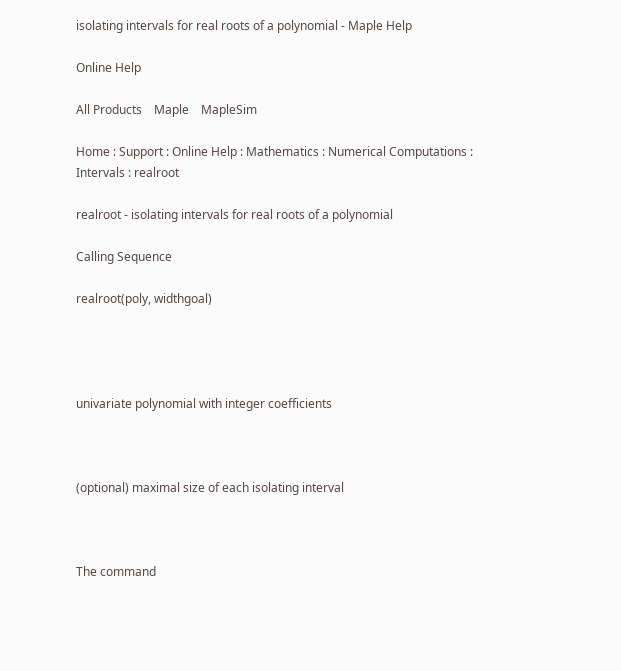isolating intervals for real roots of a polynomial - Maple Help

Online Help

All Products    Maple    MapleSim

Home : Support : Online Help : Mathematics : Numerical Computations : Intervals : realroot

realroot - isolating intervals for real roots of a polynomial

Calling Sequence

realroot(poly, widthgoal)




univariate polynomial with integer coefficients



(optional) maximal size of each isolating interval



The command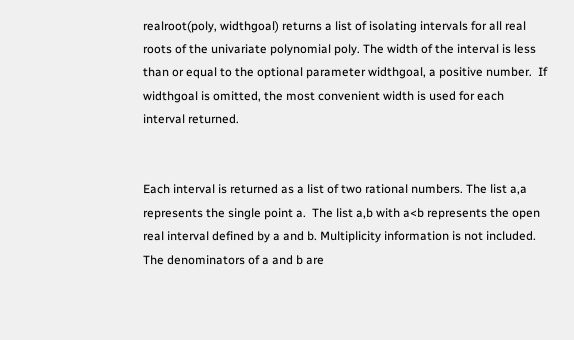realroot(poly, widthgoal) returns a list of isolating intervals for all real roots of the univariate polynomial poly. The width of the interval is less than or equal to the optional parameter widthgoal, a positive number.  If widthgoal is omitted, the most convenient width is used for each interval returned.


Each interval is returned as a list of two rational numbers. The list a,a represents the single point a.  The list a,b with a<b represents the open real interval defined by a and b. Multiplicity information is not included. The denominators of a and b are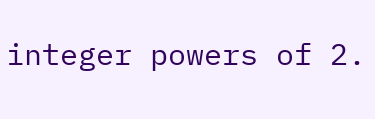integer powers of 2.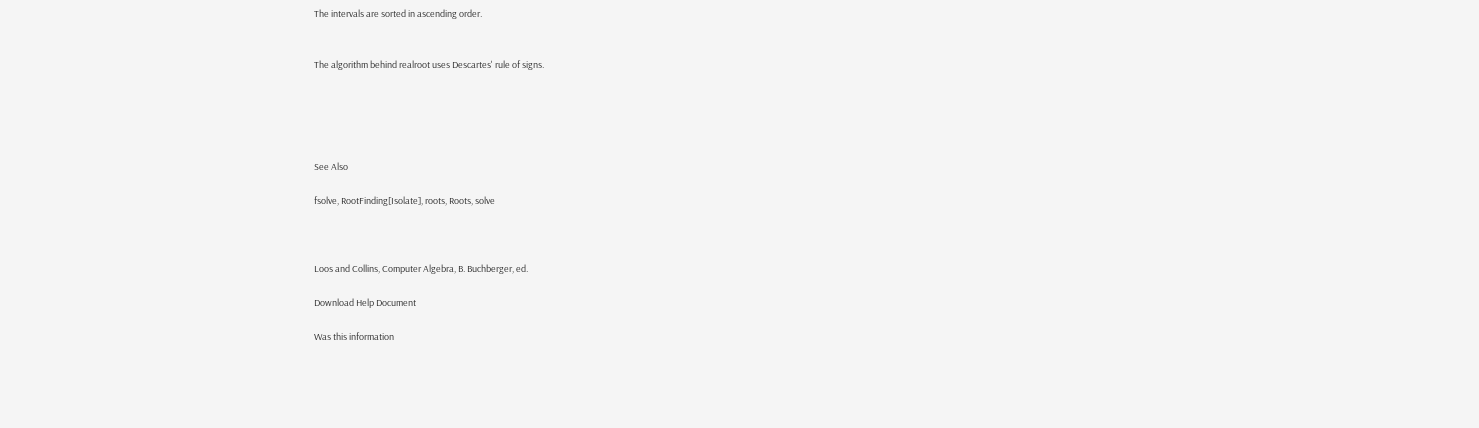The intervals are sorted in ascending order.


The algorithm behind realroot uses Descartes' rule of signs.





See Also

fsolve, RootFinding[Isolate], roots, Roots, solve



Loos and Collins, Computer Algebra, B. Buchberger, ed.

Download Help Document

Was this information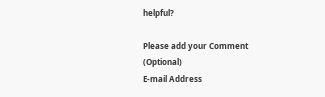helpful?

Please add your Comment (Optional)
E-mail Address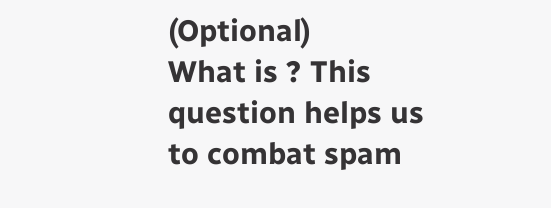(Optional)
What is ? This question helps us to combat spam